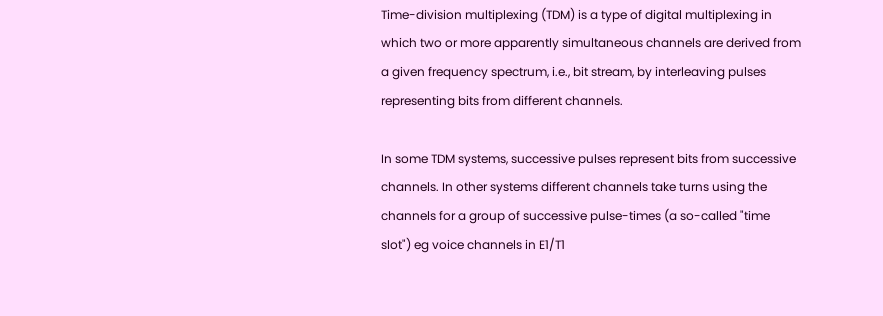Time-division multiplexing (TDM) is a type of digital multiplexing in which two or more apparently simultaneous channels are derived from a given frequency spectrum, i.e., bit stream, by interleaving pulses representing bits from different channels.

In some TDM systems, successive pulses represent bits from successive channels. In other systems different channels take turns using the channels for a group of successive pulse-times (a so-called "time slot") eg voice channels in E1/T1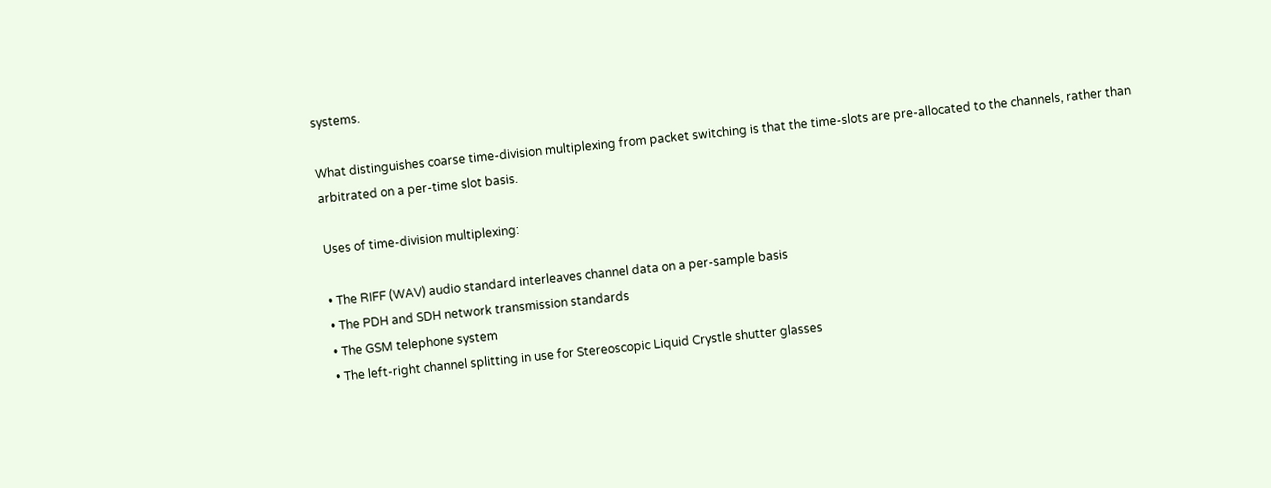systems.

What distinguishes coarse time-division multiplexing from packet switching is that the time-slots are pre-allocated to the channels, rather than arbitrated on a per-time slot basis.

Uses of time-division multiplexing:

• The RIFF (WAV) audio standard interleaves channel data on a per-sample basis
• The PDH and SDH network transmission standards
• The GSM telephone system
• The left-right channel splitting in use for Stereoscopic Liquid Crystle shutter glasses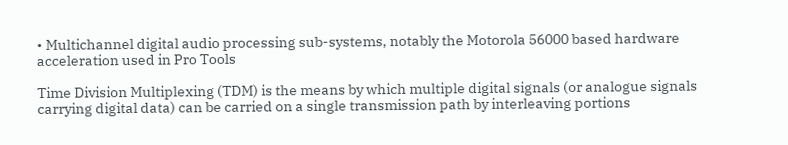• Multichannel digital audio processing sub-systems, notably the Motorola 56000 based hardware acceleration used in Pro Tools

Time Division Multiplexing (TDM) is the means by which multiple digital signals (or analogue signals carrying digital data) can be carried on a single transmission path by interleaving portions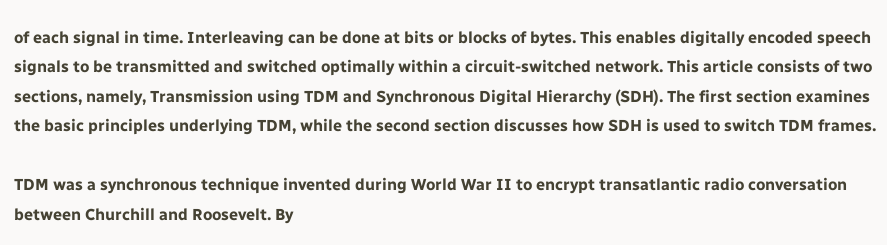of each signal in time. Interleaving can be done at bits or blocks of bytes. This enables digitally encoded speech signals to be transmitted and switched optimally within a circuit-switched network. This article consists of two sections, namely, Transmission using TDM and Synchronous Digital Hierarchy (SDH). The first section examines the basic principles underlying TDM, while the second section discusses how SDH is used to switch TDM frames.

TDM was a synchronous technique invented during World War II to encrypt transatlantic radio conversation between Churchill and Roosevelt. By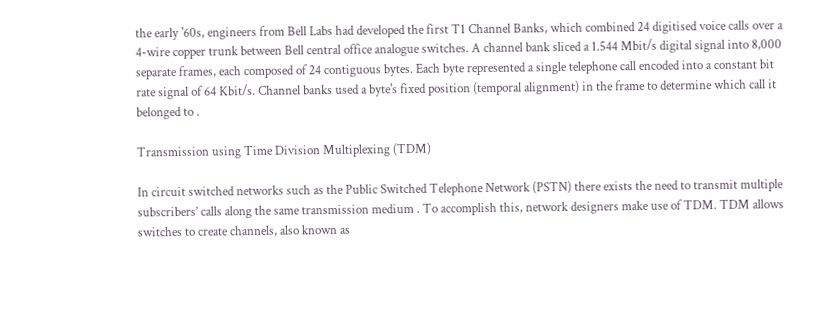the early '60s, engineers from Bell Labs had developed the first T1 Channel Banks, which combined 24 digitised voice calls over a 4-wire copper trunk between Bell central office analogue switches. A channel bank sliced a 1.544 Mbit/s digital signal into 8,000 separate frames, each composed of 24 contiguous bytes. Each byte represented a single telephone call encoded into a constant bit rate signal of 64 Kbit/s. Channel banks used a byte's fixed position (temporal alignment) in the frame to determine which call it belonged to .

Transmission using Time Division Multiplexing (TDM)

In circuit switched networks such as the Public Switched Telephone Network (PSTN) there exists the need to transmit multiple subscribers’ calls along the same transmission medium . To accomplish this, network designers make use of TDM. TDM allows switches to create channels, also known as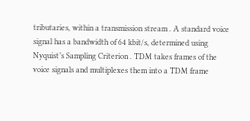tributaries, within a transmission stream . A standard voice signal has a bandwidth of 64 kbit/s, determined using Nyquist’s Sampling Criterion . TDM takes frames of the voice signals and multiplexes them into a TDM frame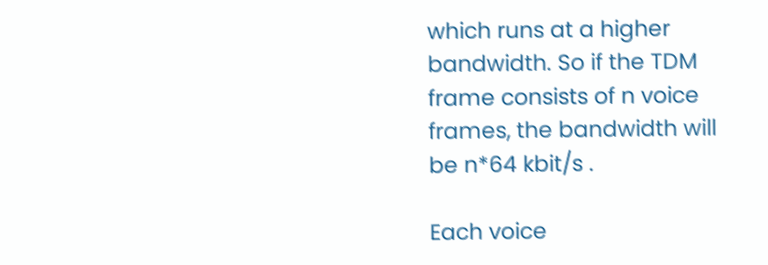which runs at a higher bandwidth. So if the TDM frame consists of n voice frames, the bandwidth will be n*64 kbit/s .

Each voice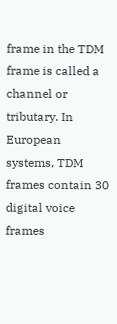frame in the TDM frame is called a channel or tributary. In European systems, TDM frames contain 30 digital voice frames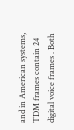and in American systems, TDM frames contain 24 digital voice frames . Both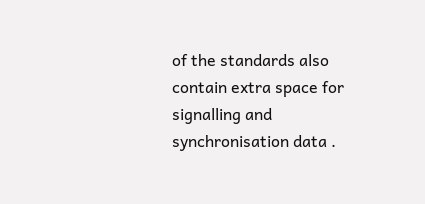of the standards also contain extra space for signalling and synchronisation data .